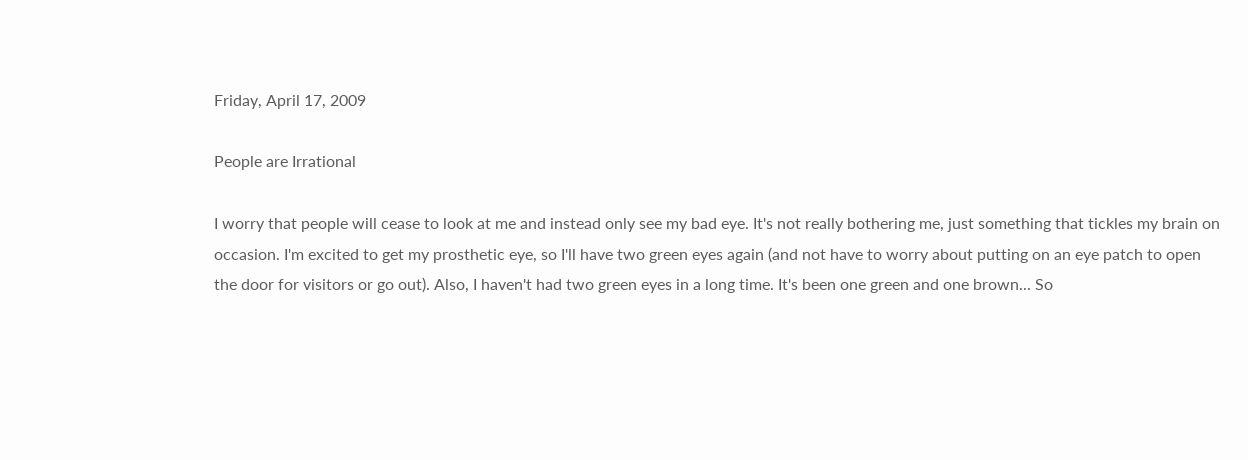Friday, April 17, 2009

People are Irrational

I worry that people will cease to look at me and instead only see my bad eye. It's not really bothering me, just something that tickles my brain on occasion. I'm excited to get my prosthetic eye, so I'll have two green eyes again (and not have to worry about putting on an eye patch to open the door for visitors or go out). Also, I haven't had two green eyes in a long time. It's been one green and one brown... So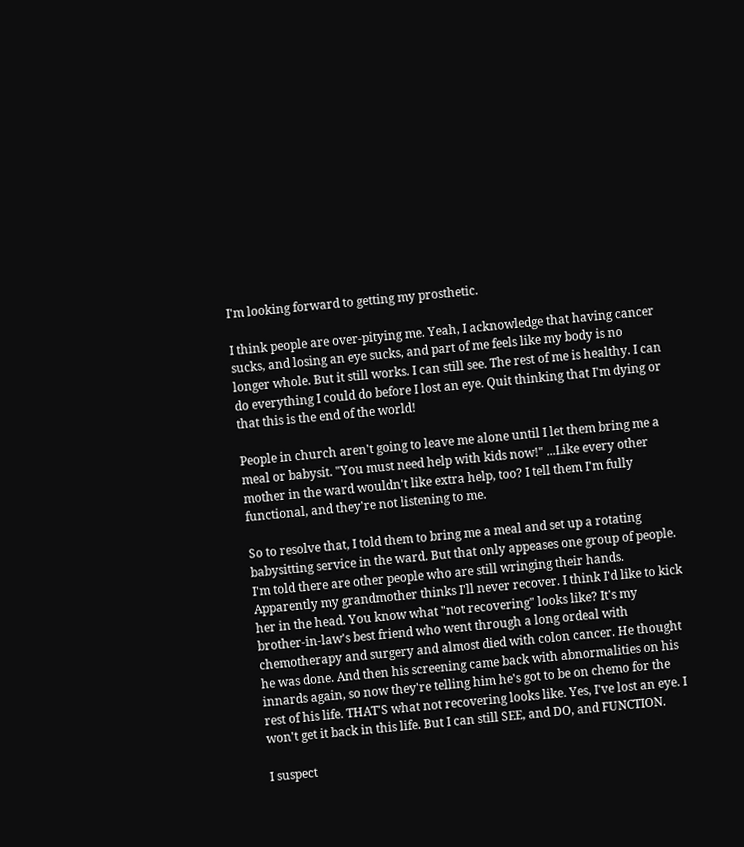I'm looking forward to getting my prosthetic.

I think people are over-pitying me. Yeah, I acknowledge that having cancer sucks, and losing an eye sucks, and part of me feels like my body is no longer whole. But it still works. I can still see. The rest of me is healthy. I can do everything I could do before I lost an eye. Quit thinking that I'm dying or that this is the end of the world!

People in church aren't going to leave me alone until I let them bring me a meal or babysit. "You must need help with kids now!" ...Like every other mother in the ward wouldn't like extra help, too? I tell them I'm fully functional, and they're not listening to me.

So to resolve that, I told them to bring me a meal and set up a rotating babysitting service in the ward. But that only appeases one group of people. I'm told there are other people who are still wringing their hands. Apparently my grandmother thinks I'll never recover. I think I'd like to kick her in the head. You know what "not recovering" looks like? It's my brother-in-law's best friend who went through a long ordeal with chemotherapy and surgery and almost died with colon cancer. He thought he was done. And then his screening came back with abnormalities on his innards again, so now they're telling him he's got to be on chemo for the rest of his life. THAT'S what not recovering looks like. Yes, I've lost an eye. I won't get it back in this life. But I can still SEE, and DO, and FUNCTION.

I suspect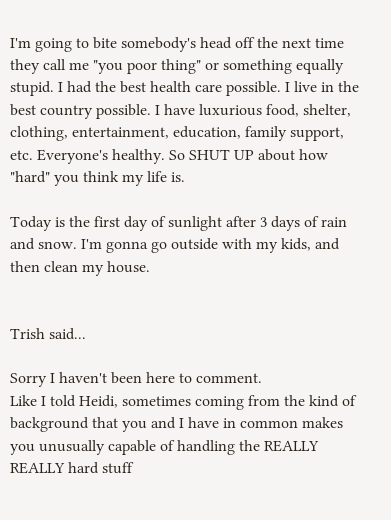I'm going to bite somebody's head off the next time they call me "you poor thing" or something equally stupid. I had the best health care possible. I live in the best country possible. I have luxurious food, shelter, clothing, entertainment, education, family support, etc. Everyone's healthy. So SHUT UP about how "hard" you think my life is.

Today is the first day of sunlight after 3 days of rain and snow. I'm gonna go outside with my kids, and then clean my house.


Trish said...

Sorry I haven't been here to comment.
Like I told Heidi, sometimes coming from the kind of background that you and I have in common makes you unusually capable of handling the REALLY REALLY hard stuff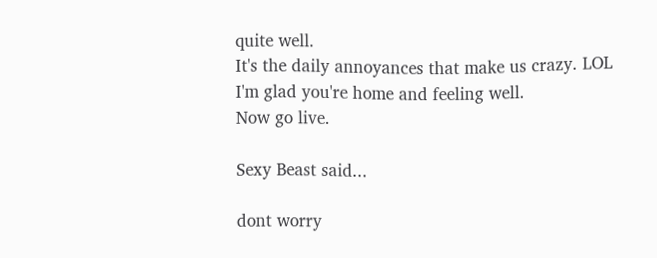quite well.
It's the daily annoyances that make us crazy. LOL
I'm glad you're home and feeling well.
Now go live.

Sexy Beast said...

dont worry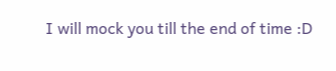I will mock you till the end of time :D